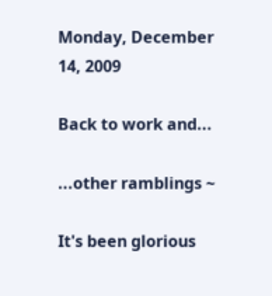Monday, December 14, 2009

Back to work and...

...other ramblings ~

It's been glorious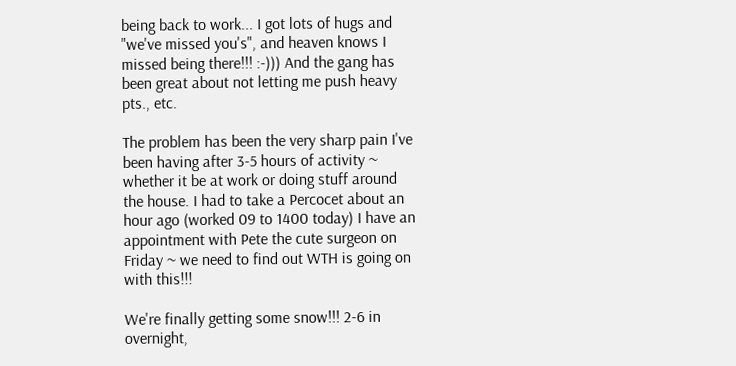being back to work... I got lots of hugs and "we've missed you's", and heaven knows I missed being there!!! :-))) And the gang has been great about not letting me push heavy pts., etc.

The problem has been the very sharp pain I've been having after 3-5 hours of activity ~ whether it be at work or doing stuff around the house. I had to take a Percocet about an hour ago (worked 09 to 1400 today) I have an appointment with Pete the cute surgeon on Friday ~ we need to find out WTH is going on with this!!!

We're finally getting some snow!!! 2-6 in overnight,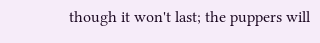though it won't last; the puppers will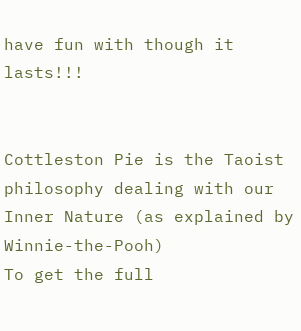have fun with though it lasts!!!


Cottleston Pie is the Taoist philosophy dealing with our Inner Nature (as explained by Winnie-the-Pooh)
To get the full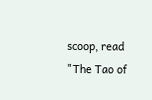scoop, read "The Tao of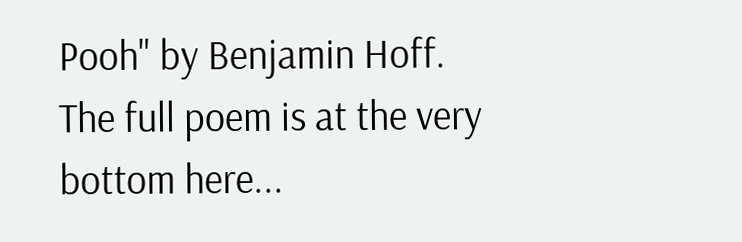Pooh" by Benjamin Hoff.
The full poem is at the very bottom here...